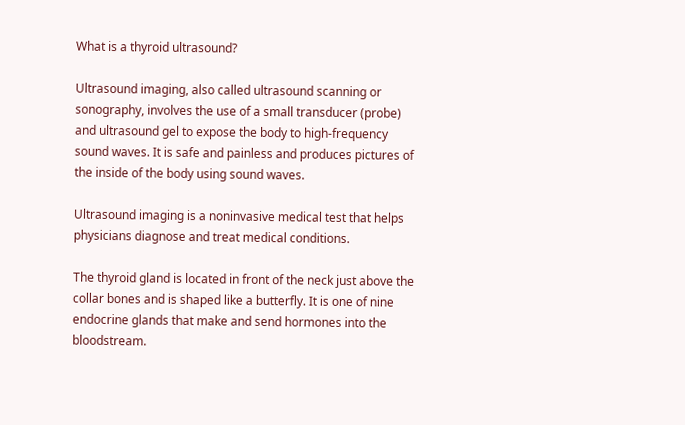What is a thyroid ultrasound?

Ultrasound imaging, also called ultrasound scanning or sonography, involves the use of a small transducer (probe) and ultrasound gel to expose the body to high-frequency sound waves. It is safe and painless and produces pictures of the inside of the body using sound waves.

Ultrasound imaging is a noninvasive medical test that helps physicians diagnose and treat medical conditions.

The thyroid gland is located in front of the neck just above the collar bones and is shaped like a butterfly. It is one of nine endocrine glands that make and send hormones into the bloodstream.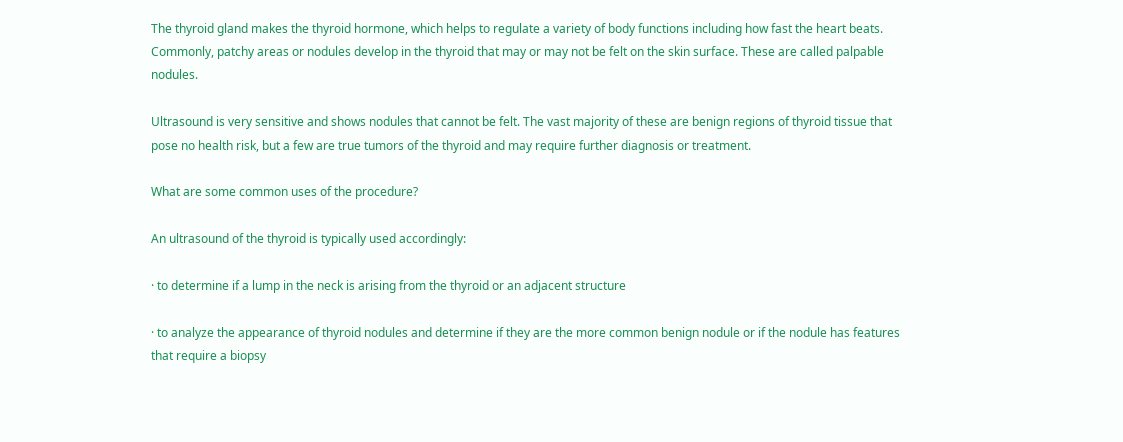The thyroid gland makes the thyroid hormone, which helps to regulate a variety of body functions including how fast the heart beats. Commonly, patchy areas or nodules develop in the thyroid that may or may not be felt on the skin surface. These are called palpable nodules.

Ultrasound is very sensitive and shows nodules that cannot be felt. The vast majority of these are benign regions of thyroid tissue that pose no health risk, but a few are true tumors of the thyroid and may require further diagnosis or treatment.

What are some common uses of the procedure?

An ultrasound of the thyroid is typically used accordingly:

· to determine if a lump in the neck is arising from the thyroid or an adjacent structure

· to analyze the appearance of thyroid nodules and determine if they are the more common benign nodule or if the nodule has features that require a biopsy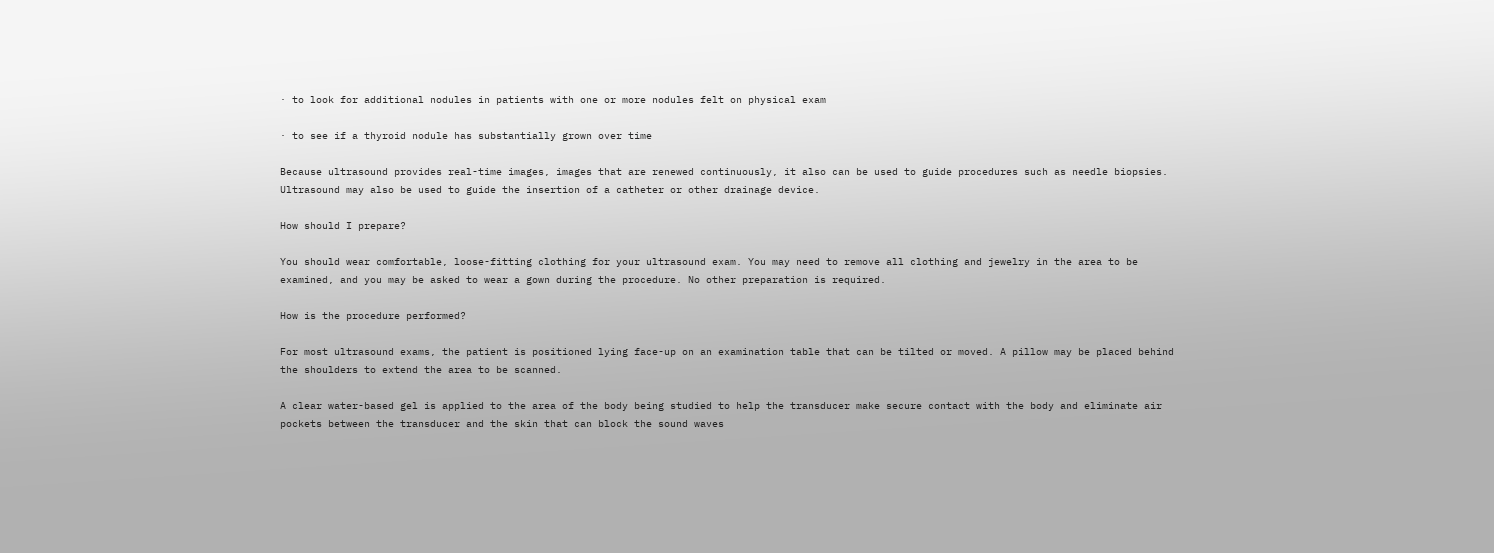· to look for additional nodules in patients with one or more nodules felt on physical exam

· to see if a thyroid nodule has substantially grown over time

Because ultrasound provides real-time images, images that are renewed continuously, it also can be used to guide procedures such as needle biopsies. Ultrasound may also be used to guide the insertion of a catheter or other drainage device.

How should I prepare?

You should wear comfortable, loose-fitting clothing for your ultrasound exam. You may need to remove all clothing and jewelry in the area to be examined, and you may be asked to wear a gown during the procedure. No other preparation is required.

How is the procedure performed?

For most ultrasound exams, the patient is positioned lying face-up on an examination table that can be tilted or moved. A pillow may be placed behind the shoulders to extend the area to be scanned.

A clear water-based gel is applied to the area of the body being studied to help the transducer make secure contact with the body and eliminate air pockets between the transducer and the skin that can block the sound waves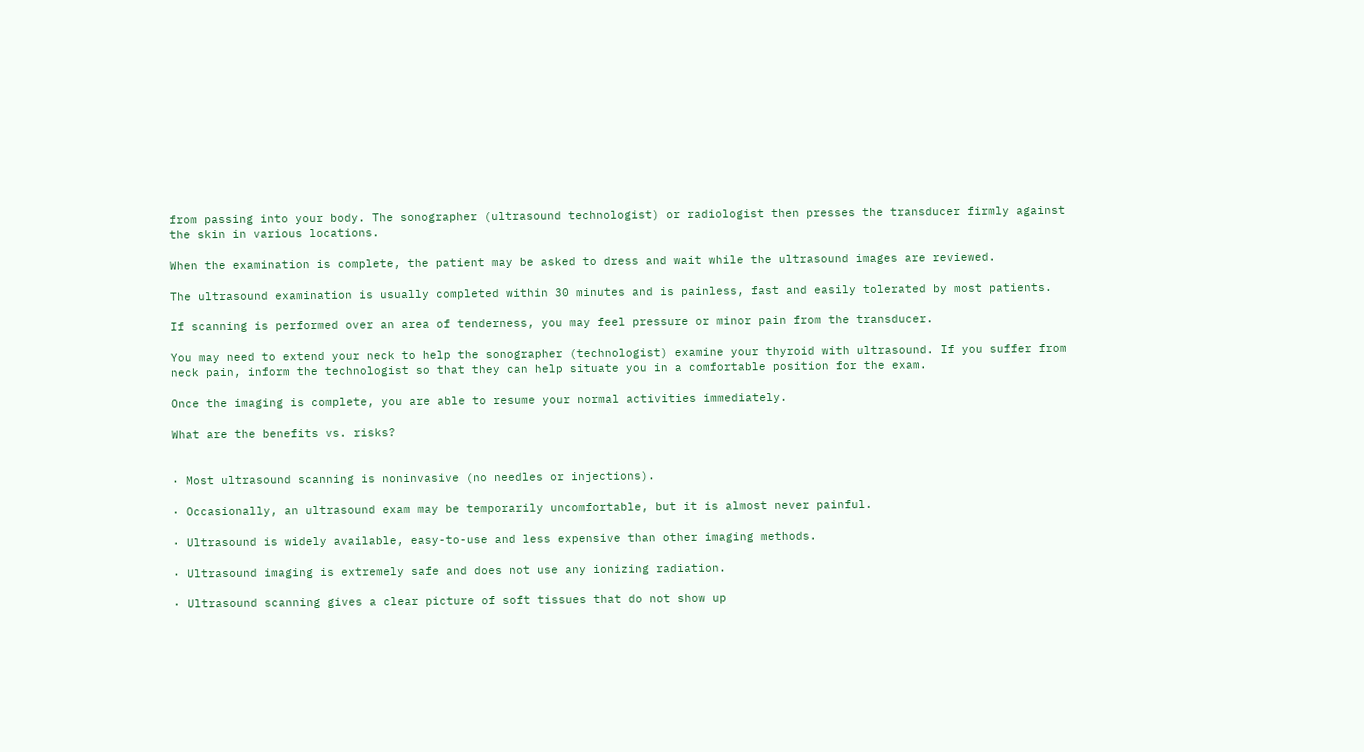from passing into your body. The sonographer (ultrasound technologist) or radiologist then presses the transducer firmly against the skin in various locations.

When the examination is complete, the patient may be asked to dress and wait while the ultrasound images are reviewed.

The ultrasound examination is usually completed within 30 minutes and is painless, fast and easily tolerated by most patients.

If scanning is performed over an area of tenderness, you may feel pressure or minor pain from the transducer.

You may need to extend your neck to help the sonographer (technologist) examine your thyroid with ultrasound. If you suffer from neck pain, inform the technologist so that they can help situate you in a comfortable position for the exam.

Once the imaging is complete, you are able to resume your normal activities immediately.

What are the benefits vs. risks?


· Most ultrasound scanning is noninvasive (no needles or injections).

· Occasionally, an ultrasound exam may be temporarily uncomfortable, but it is almost never painful.

· Ultrasound is widely available, easy-to-use and less expensive than other imaging methods.

· Ultrasound imaging is extremely safe and does not use any ionizing radiation.

· Ultrasound scanning gives a clear picture of soft tissues that do not show up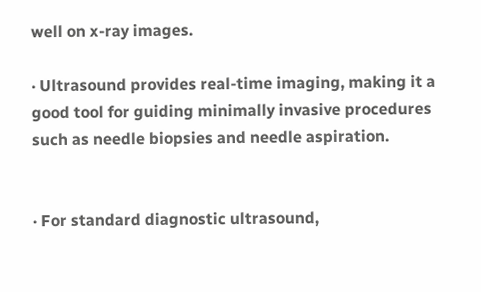well on x-ray images.

· Ultrasound provides real-time imaging, making it a good tool for guiding minimally invasive procedures such as needle biopsies and needle aspiration.


· For standard diagnostic ultrasound,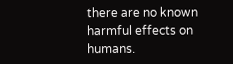there are no known harmful effects on humans.